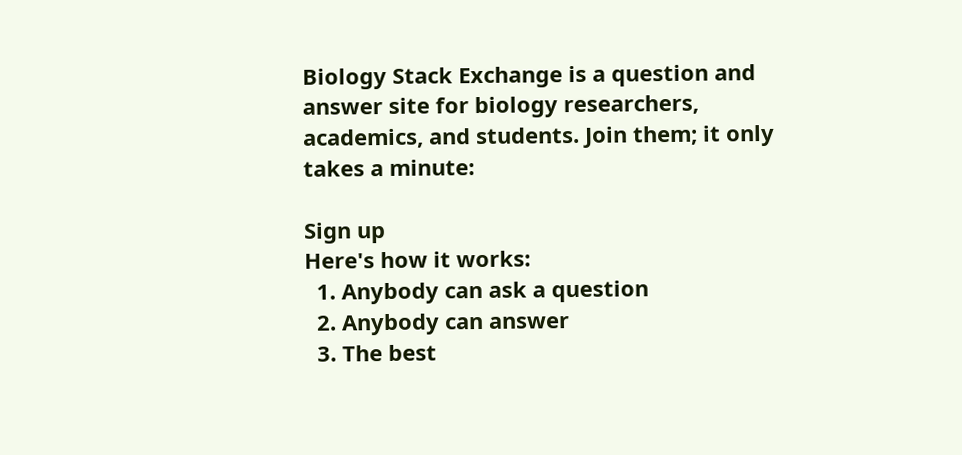Biology Stack Exchange is a question and answer site for biology researchers, academics, and students. Join them; it only takes a minute:

Sign up
Here's how it works:
  1. Anybody can ask a question
  2. Anybody can answer
  3. The best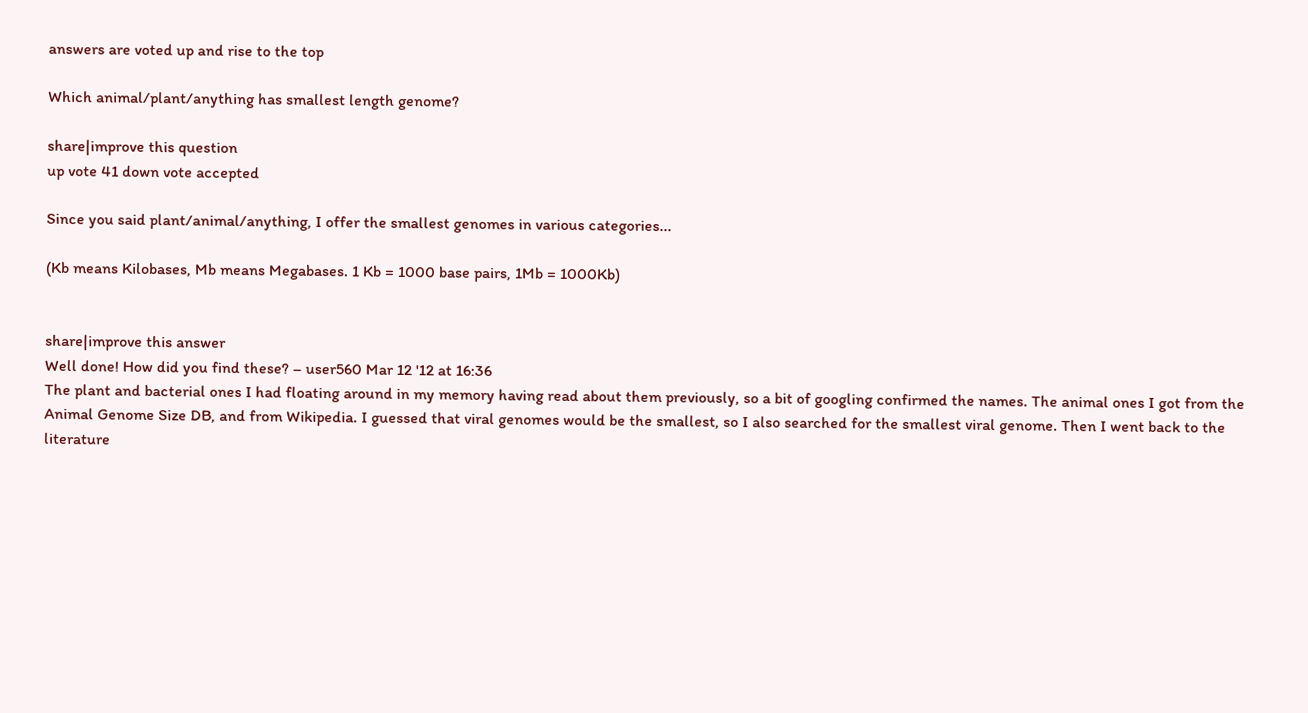answers are voted up and rise to the top

Which animal/plant/anything has smallest length genome?

share|improve this question
up vote 41 down vote accepted

Since you said plant/animal/anything, I offer the smallest genomes in various categories...

(Kb means Kilobases, Mb means Megabases. 1 Kb = 1000 base pairs, 1Mb = 1000Kb)


share|improve this answer
Well done! How did you find these? – user560 Mar 12 '12 at 16:36
The plant and bacterial ones I had floating around in my memory having read about them previously, so a bit of googling confirmed the names. The animal ones I got from the Animal Genome Size DB, and from Wikipedia. I guessed that viral genomes would be the smallest, so I also searched for the smallest viral genome. Then I went back to the literature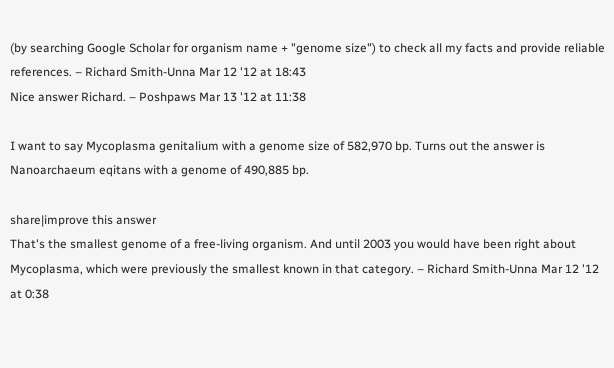(by searching Google Scholar for organism name + "genome size") to check all my facts and provide reliable references. – Richard Smith-Unna Mar 12 '12 at 18:43
Nice answer Richard. – Poshpaws Mar 13 '12 at 11:38

I want to say Mycoplasma genitalium with a genome size of 582,970 bp. Turns out the answer is Nanoarchaeum eqitans with a genome of 490,885 bp.

share|improve this answer
That's the smallest genome of a free-living organism. And until 2003 you would have been right about Mycoplasma, which were previously the smallest known in that category. – Richard Smith-Unna Mar 12 '12 at 0:38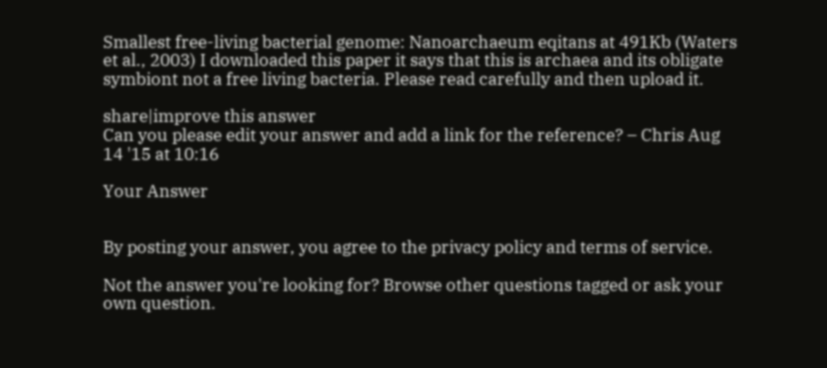Smallest free-living bacterial genome: Nanoarchaeum eqitans at 491Kb (Waters et al., 2003) I downloaded this paper it says that this is archaea and its obligate symbiont not a free living bacteria. Please read carefully and then upload it.

share|improve this answer
Can you please edit your answer and add a link for the reference? – Chris Aug 14 '15 at 10:16

Your Answer


By posting your answer, you agree to the privacy policy and terms of service.

Not the answer you're looking for? Browse other questions tagged or ask your own question.